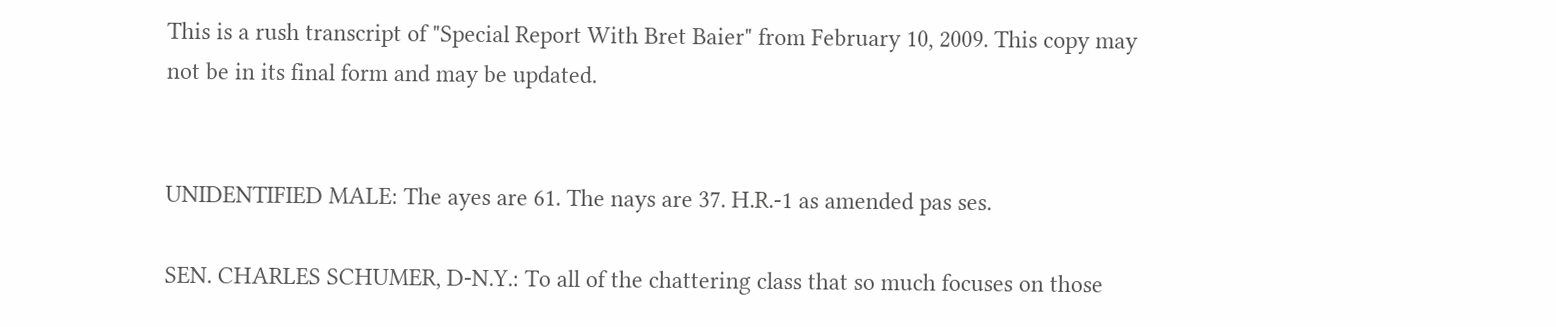This is a rush transcript of "Special Report With Bret Baier" from February 10, 2009. This copy may not be in its final form and may be updated.


UNIDENTIFIED MALE: The ayes are 61. The nays are 37. H.R.-1 as amended pas ses.

SEN. CHARLES SCHUMER, D-N.Y.: To all of the chattering class that so much focuses on those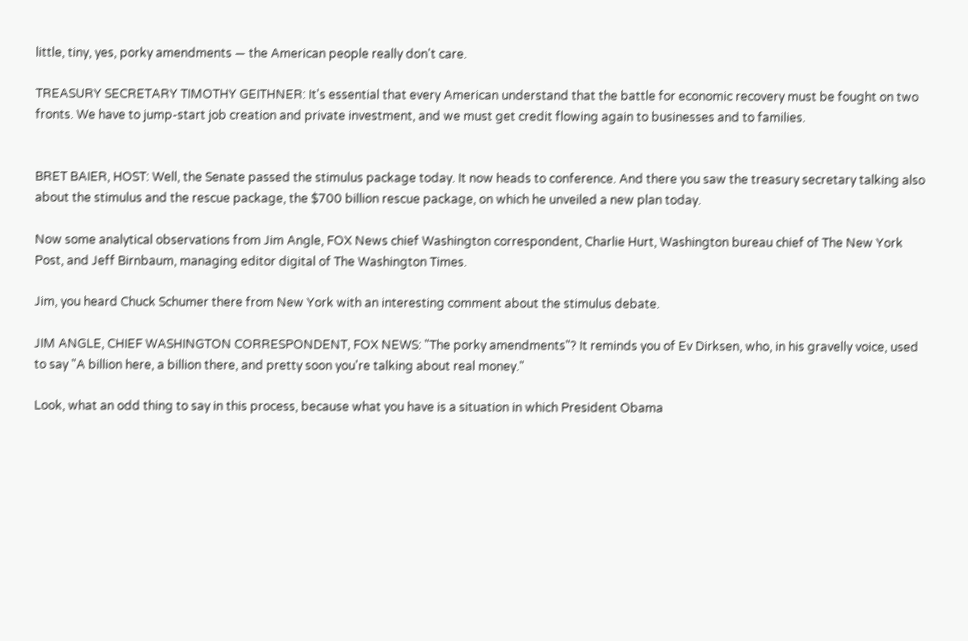little, tiny, yes, porky amendments — the American people really don't care.

TREASURY SECRETARY TIMOTHY GEITHNER: It's essential that every American understand that the battle for economic recovery must be fought on two fronts. We have to jump-start job creation and private investment, and we must get credit flowing again to businesses and to families.


BRET BAIER, HOST: Well, the Senate passed the stimulus package today. It now heads to conference. And there you saw the treasury secretary talking also about the stimulus and the rescue package, the $700 billion rescue package, on which he unveiled a new plan today.

Now some analytical observations from Jim Angle, FOX News chief Washington correspondent, Charlie Hurt, Washington bureau chief of The New York Post, and Jeff Birnbaum, managing editor digital of The Washington Times.

Jim, you heard Chuck Schumer there from New York with an interesting comment about the stimulus debate.

JIM ANGLE, CHIEF WASHINGTON CORRESPONDENT, FOX NEWS: "The porky amendments"? It reminds you of Ev Dirksen, who, in his gravelly voice, used to say "A billion here, a billion there, and pretty soon you're talking about real money."

Look, what an odd thing to say in this process, because what you have is a situation in which President Obama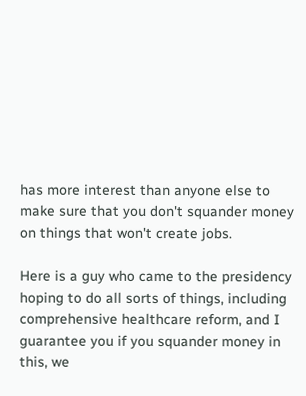has more interest than anyone else to make sure that you don't squander money on things that won't create jobs.

Here is a guy who came to the presidency hoping to do all sorts of things, including comprehensive healthcare reform, and I guarantee you if you squander money in this, we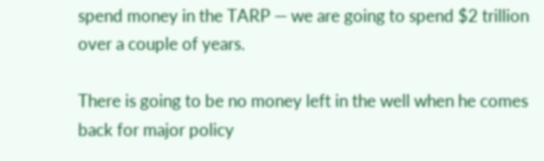spend money in the TARP — we are going to spend $2 trillion over a couple of years.

There is going to be no money left in the well when he comes back for major policy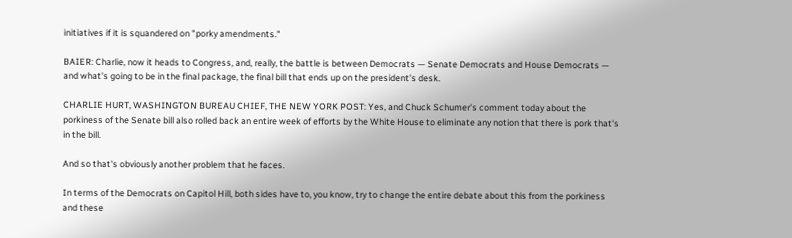initiatives if it is squandered on "porky amendments."

BAIER: Charlie, now it heads to Congress, and, really, the battle is between Democrats — Senate Democrats and House Democrats — and what's going to be in the final package, the final bill that ends up on the president's desk.

CHARLIE HURT, WASHINGTON BUREAU CHIEF, THE NEW YORK POST: Yes, and Chuck Schumer's comment today about the porkiness of the Senate bill also rolled back an entire week of efforts by the White House to eliminate any notion that there is pork that's in the bill.

And so that's obviously another problem that he faces.

In terms of the Democrats on Capitol Hill, both sides have to, you know, try to change the entire debate about this from the porkiness and these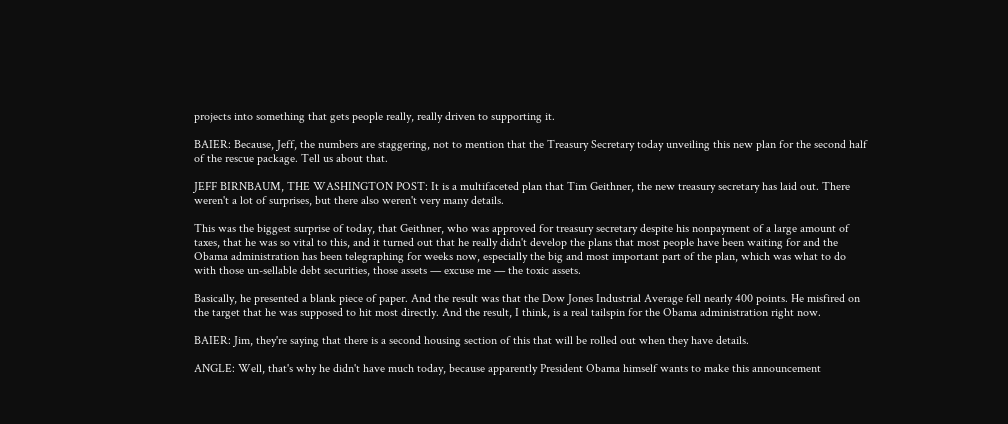projects into something that gets people really, really driven to supporting it.

BAIER: Because, Jeff, the numbers are staggering, not to mention that the Treasury Secretary today unveiling this new plan for the second half of the rescue package. Tell us about that.

JEFF BIRNBAUM, THE WASHINGTON POST: It is a multifaceted plan that Tim Geithner, the new treasury secretary has laid out. There weren't a lot of surprises, but there also weren't very many details.

This was the biggest surprise of today, that Geithner, who was approved for treasury secretary despite his nonpayment of a large amount of taxes, that he was so vital to this, and it turned out that he really didn't develop the plans that most people have been waiting for and the Obama administration has been telegraphing for weeks now, especially the big and most important part of the plan, which was what to do with those un-sellable debt securities, those assets — excuse me — the toxic assets.

Basically, he presented a blank piece of paper. And the result was that the Dow Jones Industrial Average fell nearly 400 points. He misfired on the target that he was supposed to hit most directly. And the result, I think, is a real tailspin for the Obama administration right now.

BAIER: Jim, they're saying that there is a second housing section of this that will be rolled out when they have details.

ANGLE: Well, that's why he didn't have much today, because apparently President Obama himself wants to make this announcement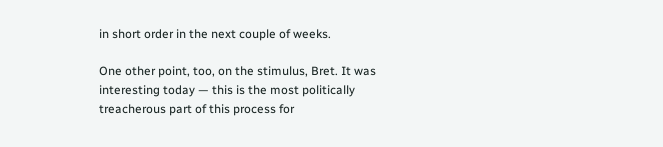in short order in the next couple of weeks.

One other point, too, on the stimulus, Bret. It was interesting today — this is the most politically treacherous part of this process for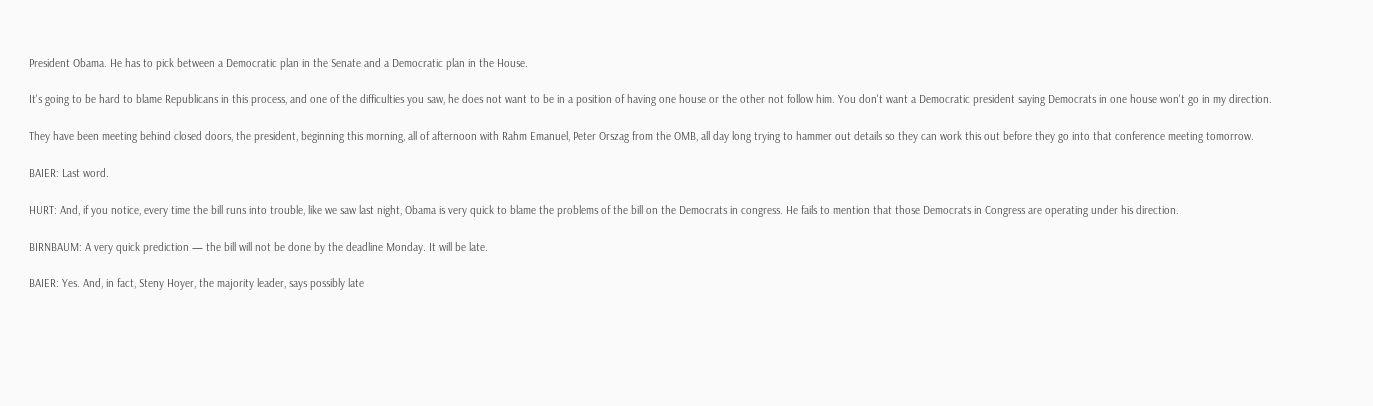President Obama. He has to pick between a Democratic plan in the Senate and a Democratic plan in the House.

It's going to be hard to blame Republicans in this process, and one of the difficulties you saw, he does not want to be in a position of having one house or the other not follow him. You don't want a Democratic president saying Democrats in one house won't go in my direction.

They have been meeting behind closed doors, the president, beginning this morning, all of afternoon with Rahm Emanuel, Peter Orszag from the OMB, all day long trying to hammer out details so they can work this out before they go into that conference meeting tomorrow.

BAIER: Last word.

HURT: And, if you notice, every time the bill runs into trouble, like we saw last night, Obama is very quick to blame the problems of the bill on the Democrats in congress. He fails to mention that those Democrats in Congress are operating under his direction.

BIRNBAUM: A very quick prediction — the bill will not be done by the deadline Monday. It will be late.

BAIER: Yes. And, in fact, Steny Hoyer, the majority leader, says possibly late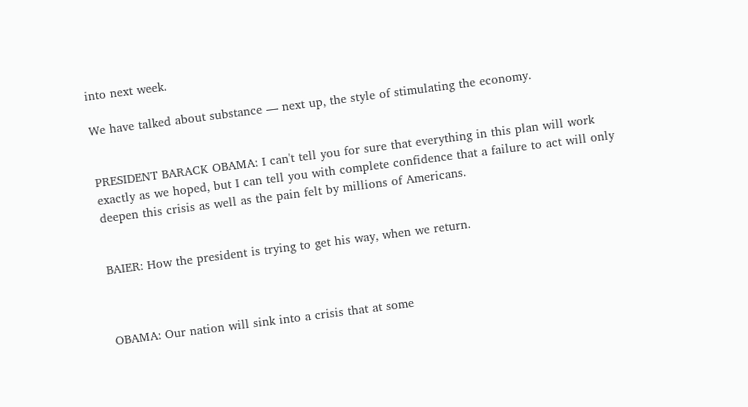into next week.

We have talked about substance — next up, the style of stimulating the economy.


PRESIDENT BARACK OBAMA: I can't tell you for sure that everything in this plan will work exactly as we hoped, but I can tell you with complete confidence that a failure to act will only deepen this crisis as well as the pain felt by millions of Americans.


BAIER: How the president is trying to get his way, when we return.



OBAMA: Our nation will sink into a crisis that at some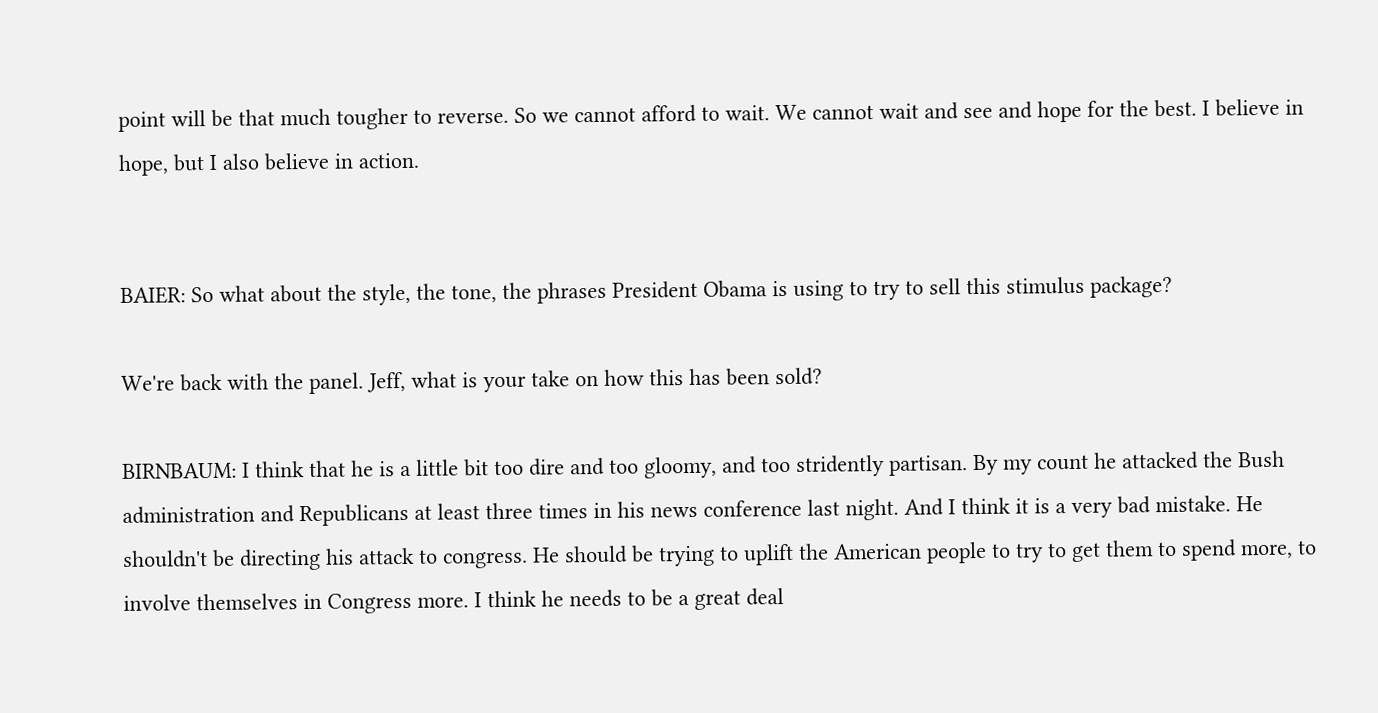point will be that much tougher to reverse. So we cannot afford to wait. We cannot wait and see and hope for the best. I believe in hope, but I also believe in action.


BAIER: So what about the style, the tone, the phrases President Obama is using to try to sell this stimulus package?

We're back with the panel. Jeff, what is your take on how this has been sold?

BIRNBAUM: I think that he is a little bit too dire and too gloomy, and too stridently partisan. By my count he attacked the Bush administration and Republicans at least three times in his news conference last night. And I think it is a very bad mistake. He shouldn't be directing his attack to congress. He should be trying to uplift the American people to try to get them to spend more, to involve themselves in Congress more. I think he needs to be a great deal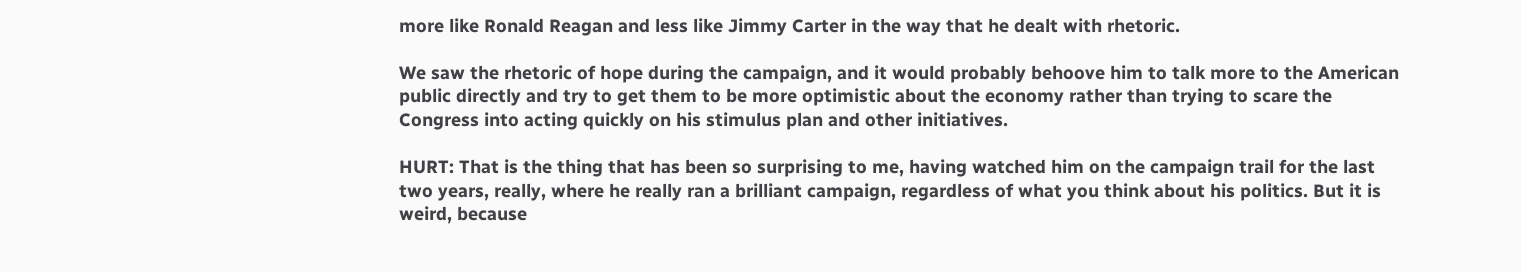more like Ronald Reagan and less like Jimmy Carter in the way that he dealt with rhetoric.

We saw the rhetoric of hope during the campaign, and it would probably behoove him to talk more to the American public directly and try to get them to be more optimistic about the economy rather than trying to scare the Congress into acting quickly on his stimulus plan and other initiatives.

HURT: That is the thing that has been so surprising to me, having watched him on the campaign trail for the last two years, really, where he really ran a brilliant campaign, regardless of what you think about his politics. But it is weird, because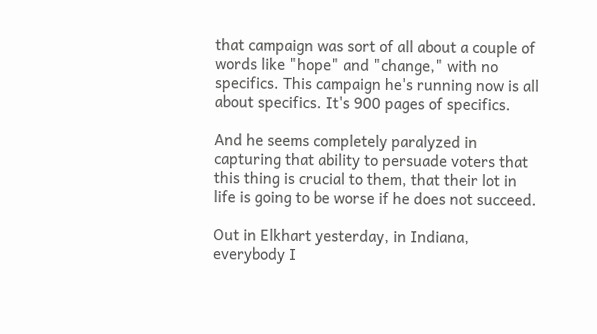that campaign was sort of all about a couple of words like "hope" and "change," with no specifics. This campaign he's running now is all about specifics. It's 900 pages of specifics.

And he seems completely paralyzed in capturing that ability to persuade voters that this thing is crucial to them, that their lot in life is going to be worse if he does not succeed.

Out in Elkhart yesterday, in Indiana, everybody I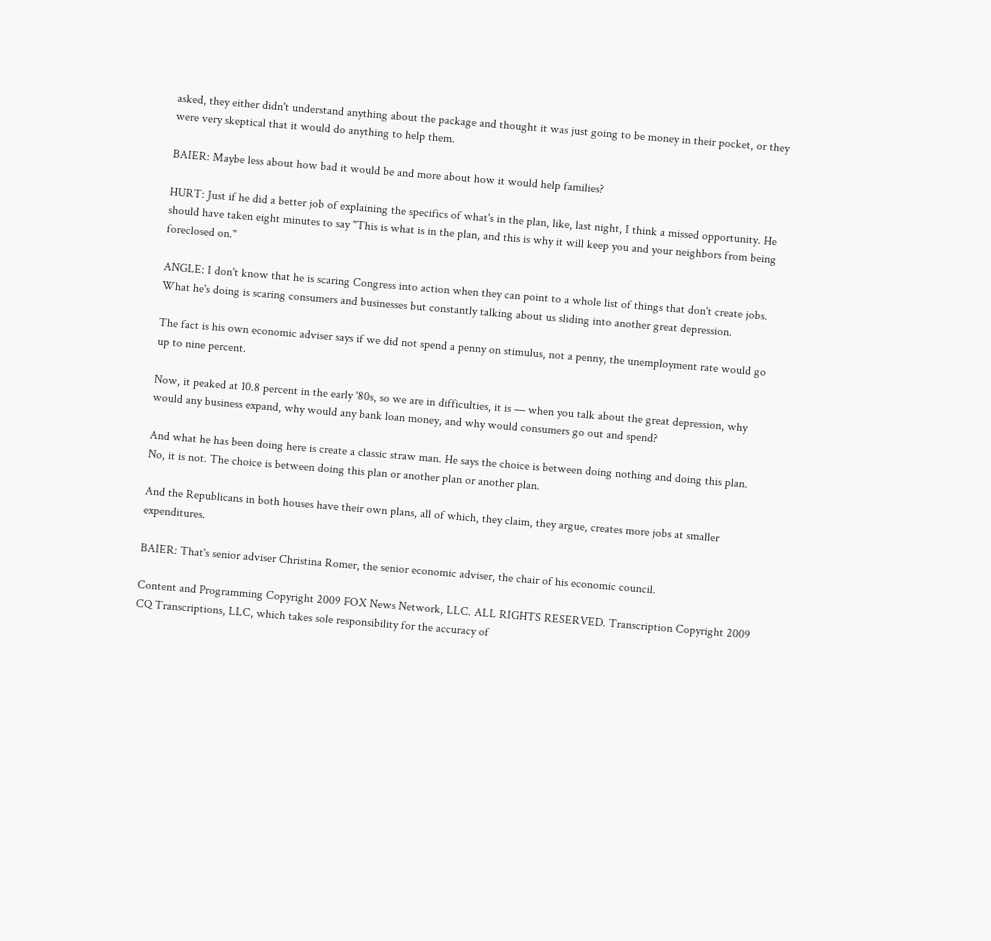asked, they either didn't understand anything about the package and thought it was just going to be money in their pocket, or they were very skeptical that it would do anything to help them.

BAIER: Maybe less about how bad it would be and more about how it would help families?

HURT: Just if he did a better job of explaining the specifics of what's in the plan, like, last night, I think a missed opportunity. He should have taken eight minutes to say "This is what is in the plan, and this is why it will keep you and your neighbors from being foreclosed on."

ANGLE: I don't know that he is scaring Congress into action when they can point to a whole list of things that don't create jobs. What he's doing is scaring consumers and businesses but constantly talking about us sliding into another great depression.

The fact is his own economic adviser says if we did not spend a penny on stimulus, not a penny, the unemployment rate would go up to nine percent.

Now, it peaked at 10.8 percent in the early '80s, so we are in difficulties, it is — when you talk about the great depression, why would any business expand, why would any bank loan money, and why would consumers go out and spend?

And what he has been doing here is create a classic straw man. He says the choice is between doing nothing and doing this plan. No, it is not. The choice is between doing this plan or another plan or another plan.

And the Republicans in both houses have their own plans, all of which, they claim, they argue, creates more jobs at smaller expenditures.

BAIER: That's senior adviser Christina Romer, the senior economic adviser, the chair of his economic council.

Content and Programming Copyright 2009 FOX News Network, LLC. ALL RIGHTS RESERVED. Transcription Copyright 2009 CQ Transcriptions, LLC, which takes sole responsibility for the accuracy of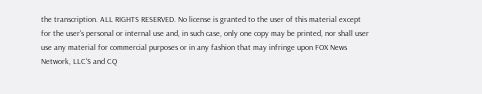the transcription. ALL RIGHTS RESERVED. No license is granted to the user of this material except for the user's personal or internal use and, in such case, only one copy may be printed, nor shall user use any material for commercial purposes or in any fashion that may infringe upon FOX News Network, LLC'S and CQ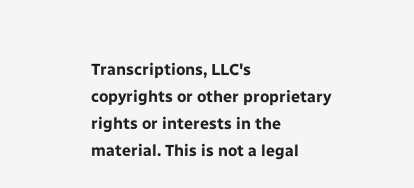Transcriptions, LLC's copyrights or other proprietary rights or interests in the material. This is not a legal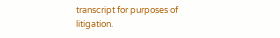transcript for purposes of litigation.